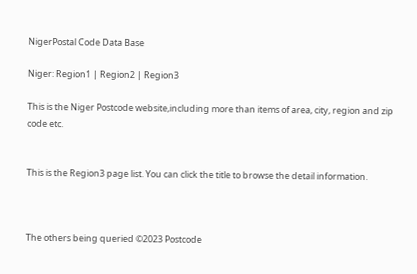NigerPostal Code Data Base

Niger: Region1 | Region2 | Region3

This is the Niger Postcode website,including more than items of area, city, region and zip code etc.


This is the Region3 page list. You can click the title to browse the detail information.



The others being queried ©2023 Postcode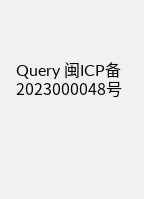Query 闽ICP备2023000048号